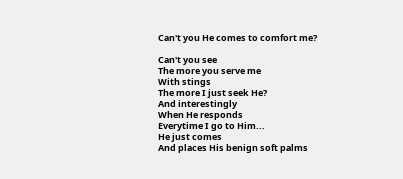Can't you He comes to comfort me?

Can't you see
The more you serve me
With stings
The more I just seek He?
And interestingly
When He responds
Everytime I go to Him...
He just comes
And places His benign soft palms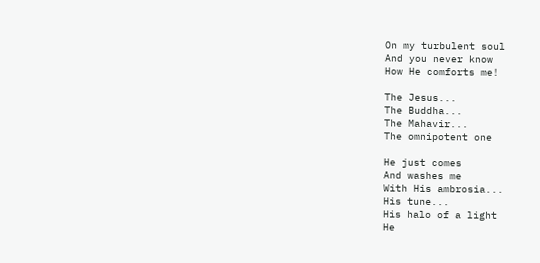On my turbulent soul
And you never know
How He comforts me!

The Jesus...
The Buddha...
The Mahavir...
The omnipotent one

He just comes
And washes me
With His ambrosia...
His tune...
His halo of a light
He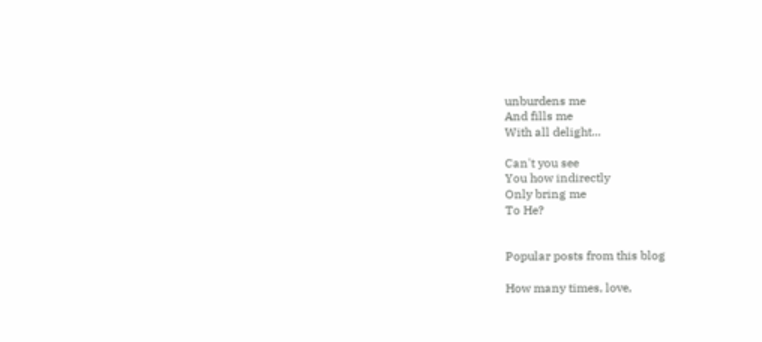unburdens me
And fills me
With all delight...

Can't you see
You how indirectly
Only bring me
To He?


Popular posts from this blog

How many times, love,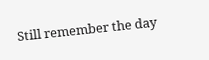Still remember the day